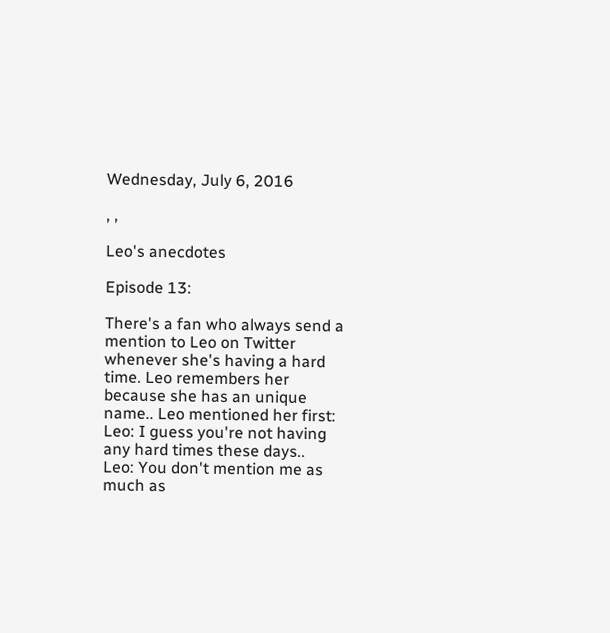Wednesday, July 6, 2016

, ,

Leo's anecdotes

Episode 13:

There's a fan who always send a mention to Leo on Twitter whenever she's having a hard time. Leo remembers her because she has an unique name.. Leo mentioned her first:
Leo: I guess you're not having any hard times these days..
Leo: You don't mention me as much as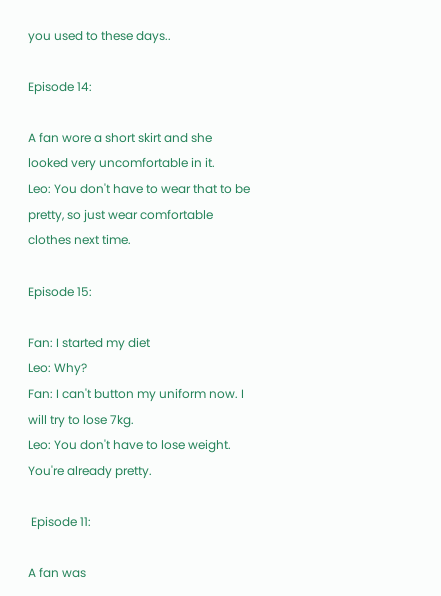you used to these days..

Episode 14:

A fan wore a short skirt and she looked very uncomfortable in it.
Leo: You don't have to wear that to be pretty, so just wear comfortable clothes next time.

Episode 15:

Fan: I started my diet
Leo: Why?
Fan: I can't button my uniform now. I will try to lose 7kg.
Leo: You don't have to lose weight. You're already pretty.

 Episode 11:

A fan was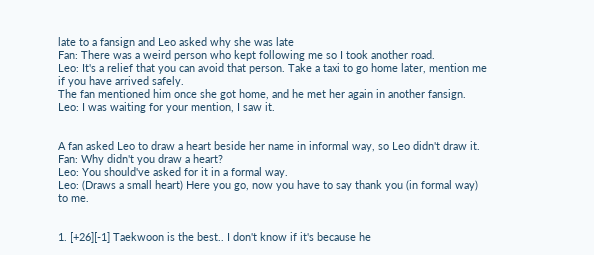late to a fansign and Leo asked why she was late
Fan: There was a weird person who kept following me so I took another road.
Leo: It's a relief that you can avoid that person. Take a taxi to go home later, mention me if you have arrived safely.
The fan mentioned him once she got home, and he met her again in another fansign.
Leo: I was waiting for your mention, I saw it.


A fan asked Leo to draw a heart beside her name in informal way, so Leo didn't draw it.
Fan: Why didn't you draw a heart?
Leo: You should've asked for it in a formal way.
Leo: (Draws a small heart) Here you go, now you have to say thank you (in formal way) to me.


1. [+26][-1] Taekwoon is the best.. I don't know if it's because he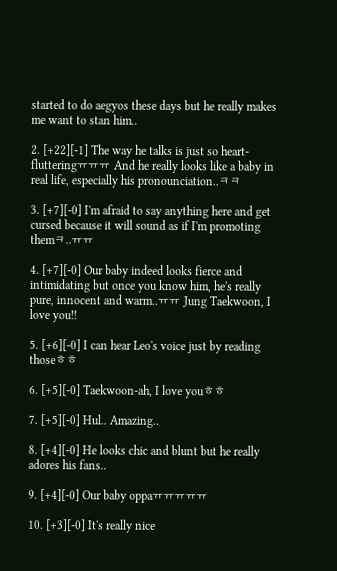started to do aegyos these days but he really makes me want to stan him..

2. [+22][-1] The way he talks is just so heart-flutteringㅠㅠㅠ And he really looks like a baby in real life, especially his pronounciation..ㅋㅋ

3. [+7][-0] I'm afraid to say anything here and get cursed because it will sound as if I'm promoting themㅋ..ㅠㅠ

4. [+7][-0] Our baby indeed looks fierce and intimidating but once you know him, he's really pure, innocent and warm..ㅠㅠ Jung Taekwoon, I love you!!

5. [+6][-0] I can hear Leo's voice just by reading thoseㅎㅎ

6. [+5][-0] Taekwoon-ah, I love youㅎㅎ

7. [+5][-0] Hul.. Amazing..

8. [+4][-0] He looks chic and blunt but he really adores his fans..

9. [+4][-0] Our baby oppaㅠㅠㅠㅠㅠ

10. [+3][-0] It's really nice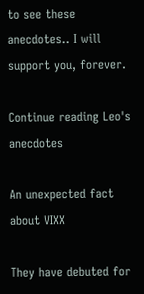to see these anecdotes.. I will support you, forever.

Continue reading Leo's anecdotes

An unexpected fact about VIXX

They have debuted for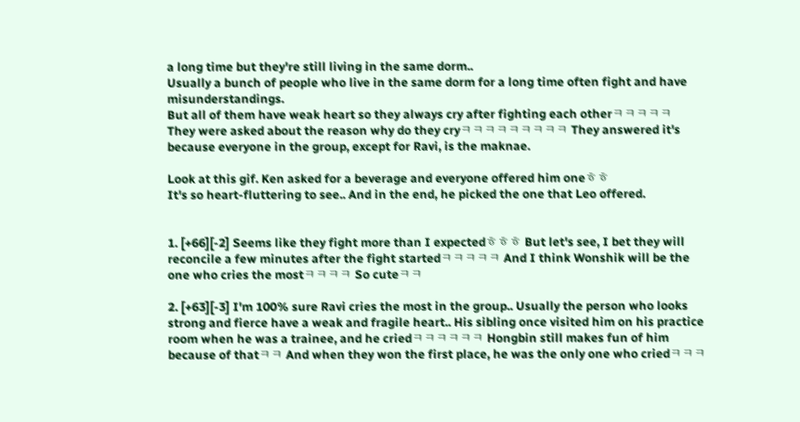a long time but they're still living in the same dorm..
Usually a bunch of people who live in the same dorm for a long time often fight and have misunderstandings.
But all of them have weak heart so they always cry after fighting each otherㅋㅋㅋㅋㅋ
They were asked about the reason why do they cryㅋㅋㅋㅋㅋㅋㅋㅋㅋ They answered it's because everyone in the group, except for Ravi, is the maknae.

Look at this gif. Ken asked for a beverage and everyone offered him oneㅎㅎ
It's so heart-fluttering to see.. And in the end, he picked the one that Leo offered.


1. [+66][-2] Seems like they fight more than I expectedㅎㅎㅎ But let's see, I bet they will reconcile a few minutes after the fight startedㅋㅋㅋㅋㅋ And I think Wonshik will be the one who cries the mostㅋㅋㅋㅋ So cuteㅋㅋ

2. [+63][-3] I'm 100% sure Ravi cries the most in the group.. Usually the person who looks strong and fierce have a weak and fragile heart.. His sibling once visited him on his practice room when he was a trainee, and he criedㅋㅋㅋㅋㅋㅋ Hongbin still makes fun of him because of thatㅋㅋ And when they won the first place, he was the only one who criedㅋㅋㅋ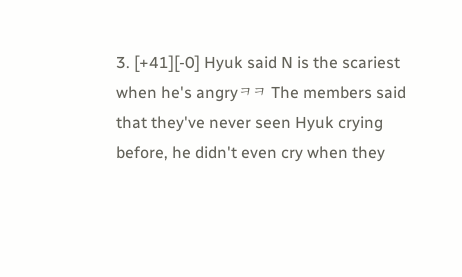3. [+41][-0] Hyuk said N is the scariest when he's angryㅋㅋ The members said that they've never seen Hyuk crying before, he didn't even cry when they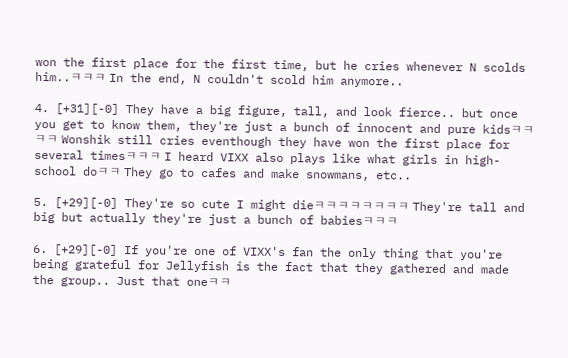won the first place for the first time, but he cries whenever N scolds him..ㅋㅋㅋ In the end, N couldn't scold him anymore..

4. [+31][-0] They have a big figure, tall, and look fierce.. but once you get to know them, they're just a bunch of innocent and pure kidsㅋㅋㅋㅋ Wonshik still cries eventhough they have won the first place for several timesㅋㅋㅋ I heard VIXX also plays like what girls in high-school doㅋㅋ They go to cafes and make snowmans, etc..

5. [+29][-0] They're so cute I might dieㅋㅋㅋㅋㅋㅋㅋㅋ They're tall and big but actually they're just a bunch of babiesㅋㅋㅋ

6. [+29][-0] If you're one of VIXX's fan the only thing that you're being grateful for Jellyfish is the fact that they gathered and made the group.. Just that oneㅋㅋ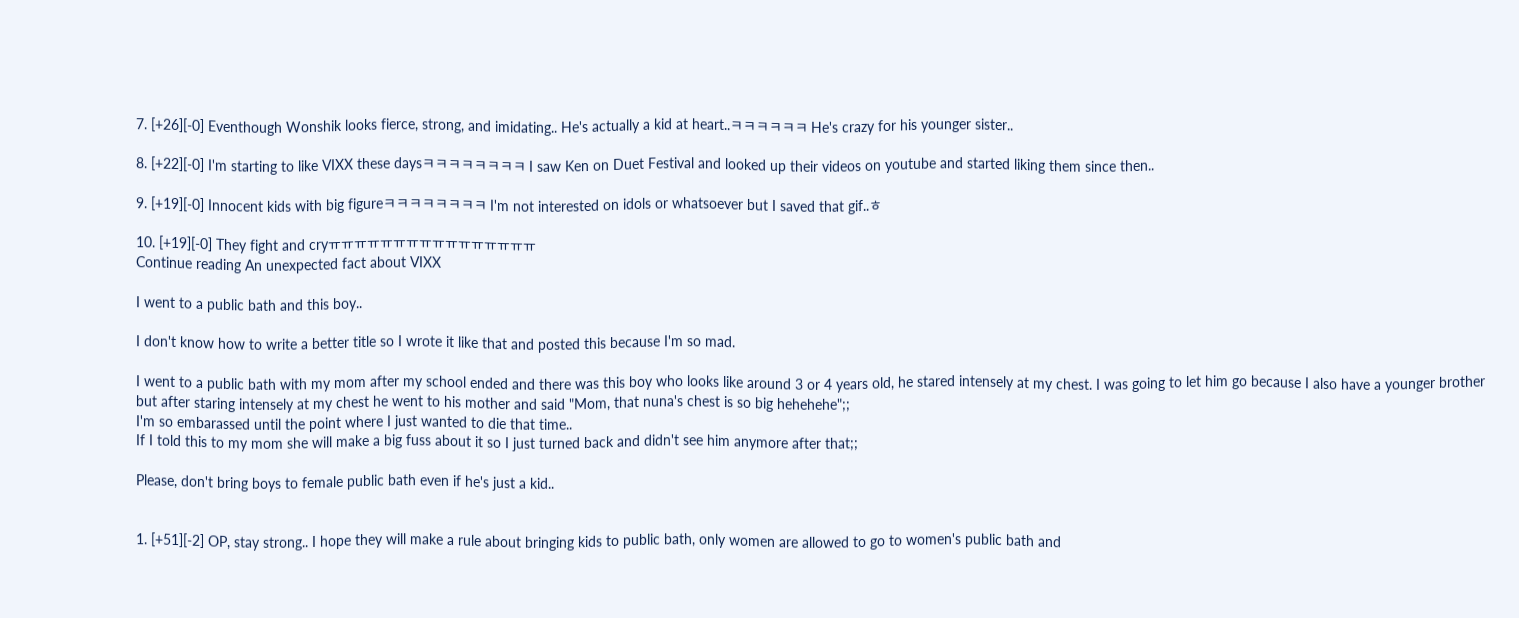7. [+26][-0] Eventhough Wonshik looks fierce, strong, and imidating.. He's actually a kid at heart..ㅋㅋㅋㅋㅋㅋ He's crazy for his younger sister..

8. [+22][-0] I'm starting to like VIXX these daysㅋㅋㅋㅋㅋㅋㅋㅋ I saw Ken on Duet Festival and looked up their videos on youtube and started liking them since then..

9. [+19][-0] Innocent kids with big figureㅋㅋㅋㅋㅋㅋㅋㅋ I'm not interested on idols or whatsoever but I saved that gif..ㅎ

10. [+19][-0] They fight and cryㅠㅠㅠㅠㅠㅠㅠㅠㅠㅠㅠㅠㅠㅠㅠㅠ
Continue reading An unexpected fact about VIXX

I went to a public bath and this boy..

I don't know how to write a better title so I wrote it like that and posted this because I'm so mad.

I went to a public bath with my mom after my school ended and there was this boy who looks like around 3 or 4 years old, he stared intensely at my chest. I was going to let him go because I also have a younger brother but after staring intensely at my chest he went to his mother and said "Mom, that nuna's chest is so big hehehehe";;
I'm so embarassed until the point where I just wanted to die that time..
If I told this to my mom she will make a big fuss about it so I just turned back and didn't see him anymore after that;;

Please, don't bring boys to female public bath even if he's just a kid..


1. [+51][-2] OP, stay strong.. I hope they will make a rule about bringing kids to public bath, only women are allowed to go to women's public bath and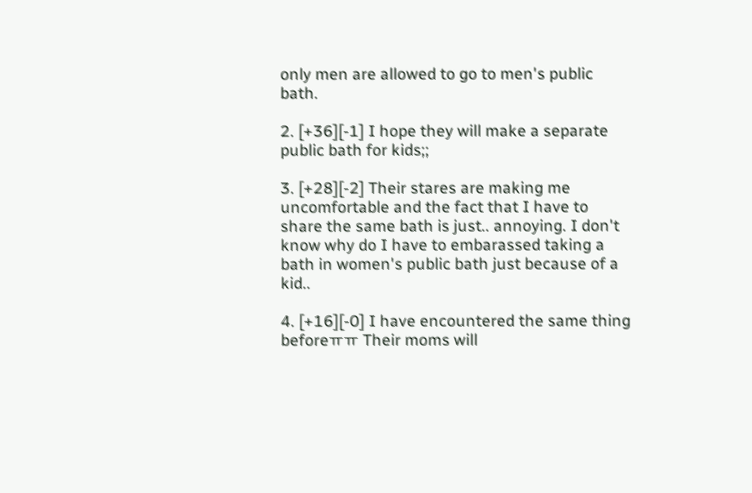only men are allowed to go to men's public bath.

2. [+36][-1] I hope they will make a separate public bath for kids;;

3. [+28][-2] Their stares are making me uncomfortable and the fact that I have to share the same bath is just.. annoying. I don't know why do I have to embarassed taking a bath in women's public bath just because of a kid..

4. [+16][-0] I have encountered the same thing beforeㅠㅠ Their moms will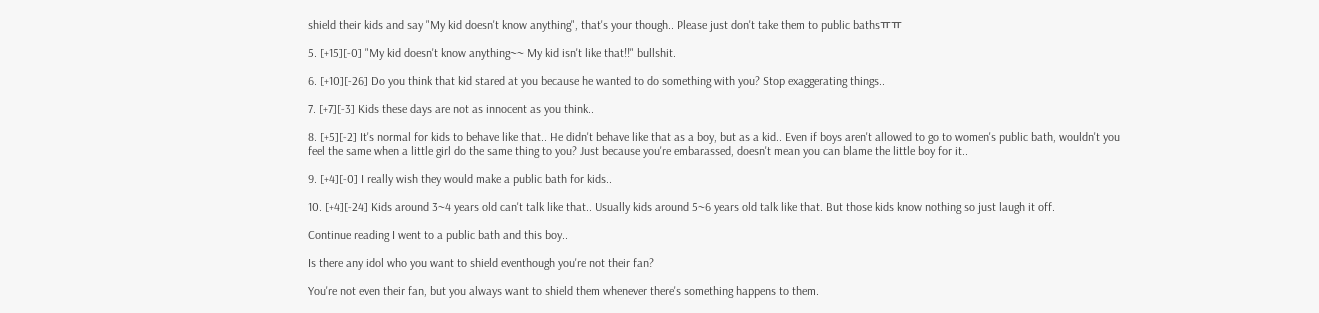shield their kids and say "My kid doesn't know anything", that's your though.. Please just don't take them to public bathsㅠㅠ

5. [+15][-0] "My kid doesn't know anything~~ My kid isn't like that!!" bullshit.

6. [+10][-26] Do you think that kid stared at you because he wanted to do something with you? Stop exaggerating things..

7. [+7][-3] Kids these days are not as innocent as you think..

8. [+5][-2] It's normal for kids to behave like that.. He didn't behave like that as a boy, but as a kid.. Even if boys aren't allowed to go to women's public bath, wouldn't you feel the same when a little girl do the same thing to you? Just because you're embarassed, doesn't mean you can blame the little boy for it..

9. [+4][-0] I really wish they would make a public bath for kids..

10. [+4][-24] Kids around 3~4 years old can't talk like that.. Usually kids around 5~6 years old talk like that. But those kids know nothing so just laugh it off.

Continue reading I went to a public bath and this boy..

Is there any idol who you want to shield eventhough you're not their fan?

You're not even their fan, but you always want to shield them whenever there's something happens to them.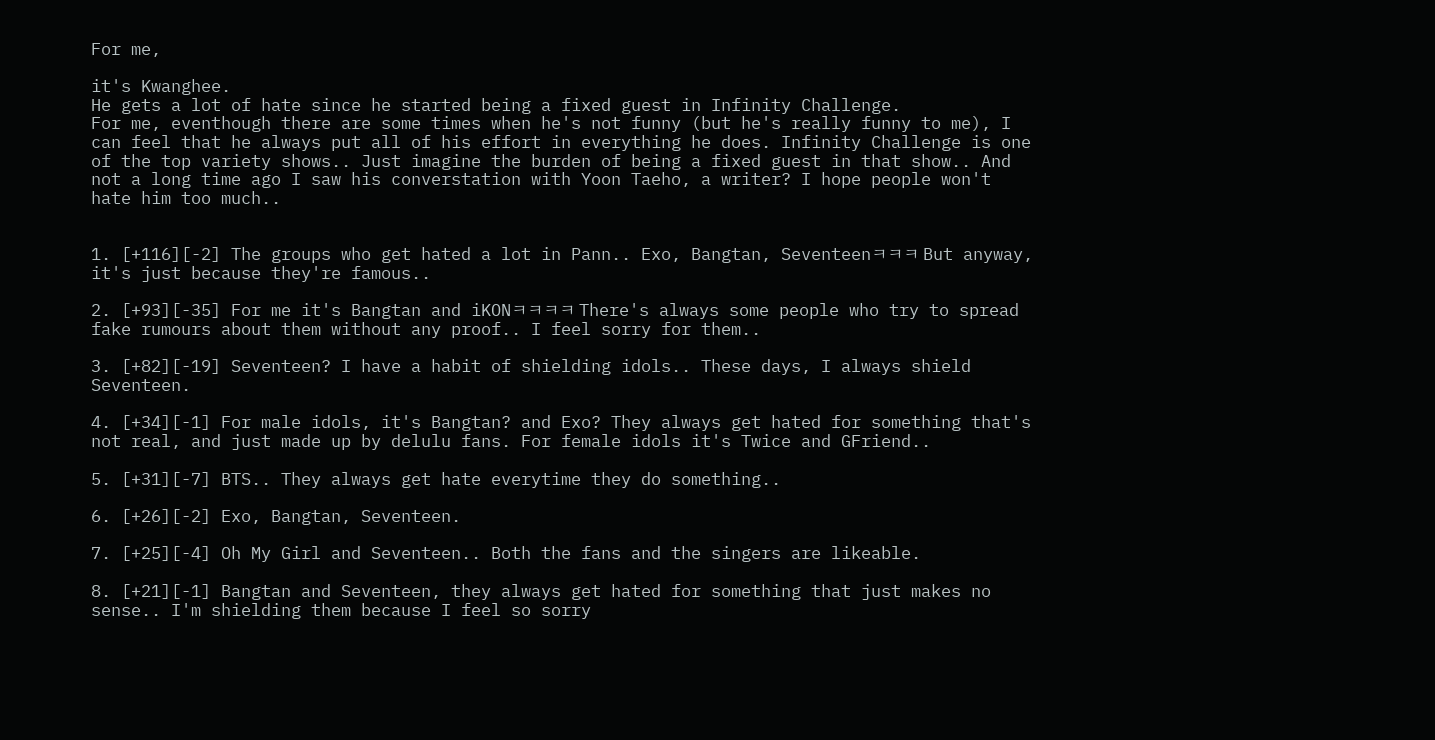For me,

it's Kwanghee.
He gets a lot of hate since he started being a fixed guest in Infinity Challenge.
For me, eventhough there are some times when he's not funny (but he's really funny to me), I can feel that he always put all of his effort in everything he does. Infinity Challenge is one of the top variety shows.. Just imagine the burden of being a fixed guest in that show.. And not a long time ago I saw his converstation with Yoon Taeho, a writer? I hope people won't hate him too much..


1. [+116][-2] The groups who get hated a lot in Pann.. Exo, Bangtan, Seventeenㅋㅋㅋ But anyway, it's just because they're famous..

2. [+93][-35] For me it's Bangtan and iKONㅋㅋㅋㅋ There's always some people who try to spread fake rumours about them without any proof.. I feel sorry for them..

3. [+82][-19] Seventeen? I have a habit of shielding idols.. These days, I always shield Seventeen.

4. [+34][-1] For male idols, it's Bangtan? and Exo? They always get hated for something that's not real, and just made up by delulu fans. For female idols it's Twice and GFriend..

5. [+31][-7] BTS.. They always get hate everytime they do something..

6. [+26][-2] Exo, Bangtan, Seventeen.

7. [+25][-4] Oh My Girl and Seventeen.. Both the fans and the singers are likeable.

8. [+21][-1] Bangtan and Seventeen, they always get hated for something that just makes no sense.. I'm shielding them because I feel so sorry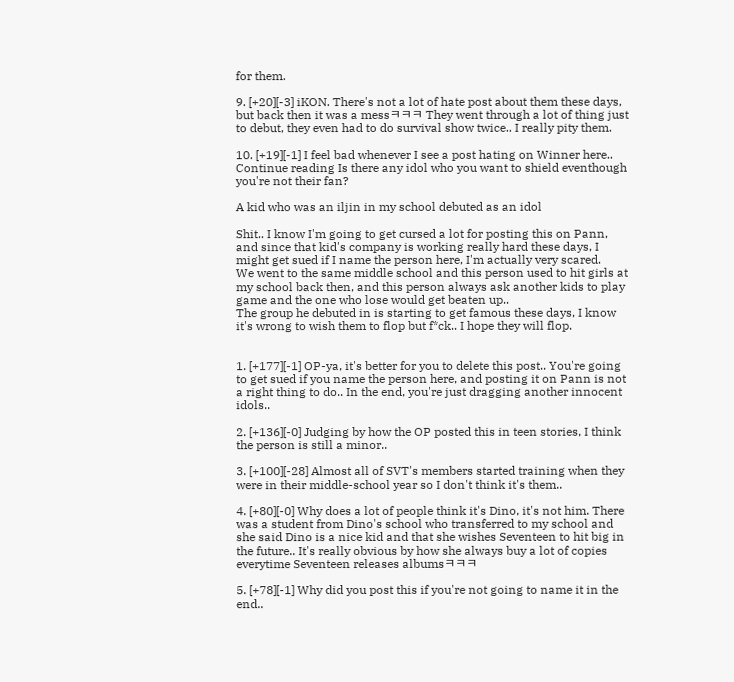for them.

9. [+20][-3] iKON. There's not a lot of hate post about them these days, but back then it was a messㅋㅋㅋ They went through a lot of thing just to debut, they even had to do survival show twice.. I really pity them.

10. [+19][-1] I feel bad whenever I see a post hating on Winner here..
Continue reading Is there any idol who you want to shield eventhough you're not their fan?

A kid who was an iljin in my school debuted as an idol

Shit.. I know I'm going to get cursed a lot for posting this on Pann, and since that kid's company is working really hard these days, I might get sued if I name the person here, I'm actually very scared.
We went to the same middle school and this person used to hit girls at my school back then, and this person always ask another kids to play game and the one who lose would get beaten up..
The group he debuted in is starting to get famous these days, I know it's wrong to wish them to flop but f*ck.. I hope they will flop.


1. [+177][-1] OP-ya, it's better for you to delete this post.. You're going to get sued if you name the person here, and posting it on Pann is not a right thing to do.. In the end, you're just dragging another innocent idols..

2. [+136][-0] Judging by how the OP posted this in teen stories, I think the person is still a minor..

3. [+100][-28] Almost all of SVT's members started training when they were in their middle-school year so I don't think it's them..

4. [+80][-0] Why does a lot of people think it's Dino, it's not him. There was a student from Dino's school who transferred to my school and she said Dino is a nice kid and that she wishes Seventeen to hit big in the future.. It's really obvious by how she always buy a lot of copies everytime Seventeen releases albumsㅋㅋㅋ

5. [+78][-1] Why did you post this if you're not going to name it in the end..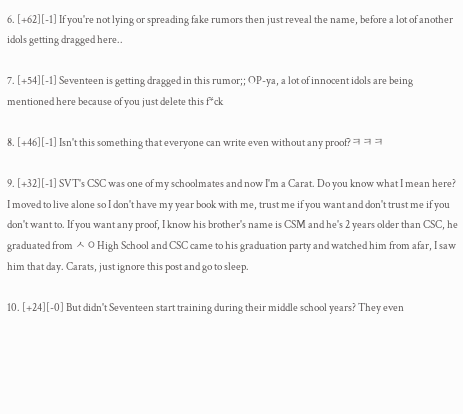6. [+62][-1] If you're not lying or spreading fake rumors then just reveal the name, before a lot of another idols getting dragged here..

7. [+54][-1] Seventeen is getting dragged in this rumor;; OP-ya, a lot of innocent idols are being mentioned here because of you just delete this f*ck

8. [+46][-1] Isn't this something that everyone can write even without any proof?ㅋㅋㅋ

9. [+32][-1] SVT's CSC was one of my schoolmates and now I'm a Carat. Do you know what I mean here? I moved to live alone so I don't have my year book with me, trust me if you want and don't trust me if you don't want to. If you want any proof, I know his brother's name is CSM and he's 2 years older than CSC, he graduated from ㅅㅇHigh School and CSC came to his graduation party and watched him from afar, I saw him that day. Carats, just ignore this post and go to sleep.

10. [+24][-0] But didn't Seventeen start training during their middle school years? They even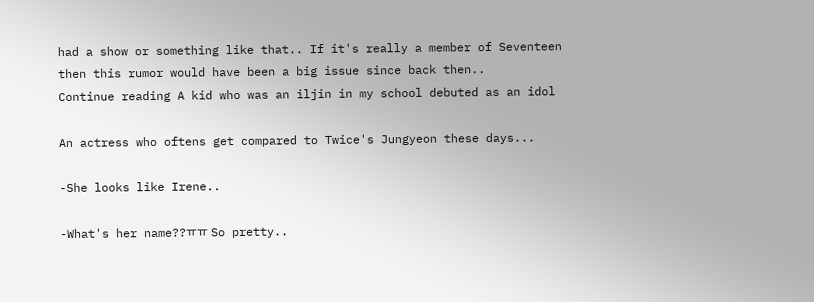had a show or something like that.. If it's really a member of Seventeen then this rumor would have been a big issue since back then..
Continue reading A kid who was an iljin in my school debuted as an idol

An actress who oftens get compared to Twice's Jungyeon these days...

-She looks like Irene..

-What's her name??ㅠㅠ So pretty..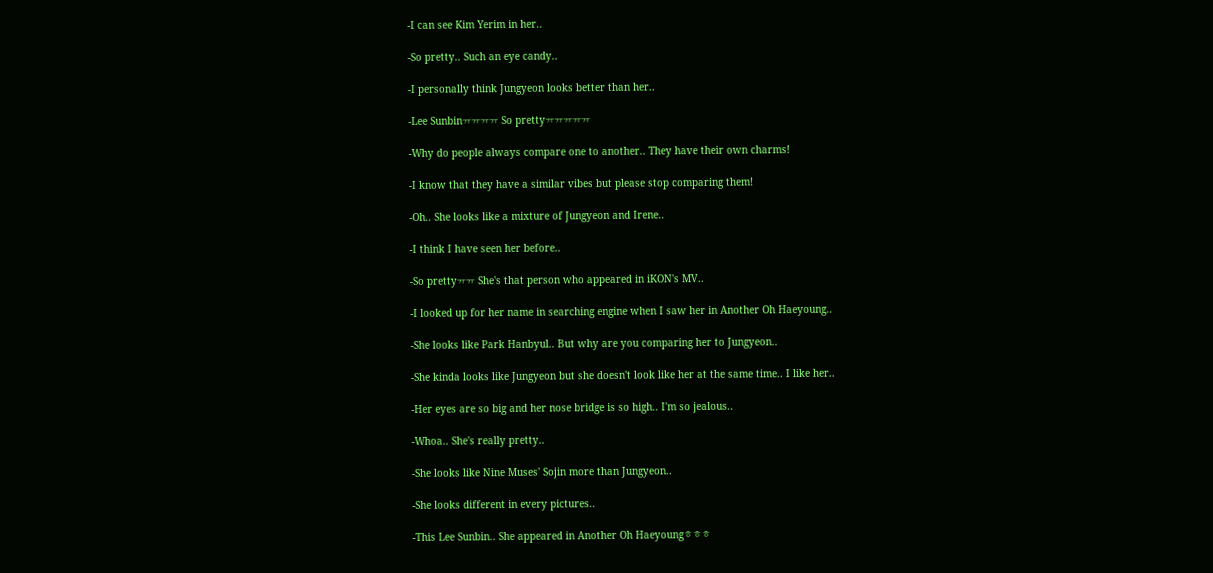-I can see Kim Yerim in her..

-So pretty.. Such an eye candy..

-I personally think Jungyeon looks better than her..

-Lee Sunbinㅠㅠㅠㅠ So prettyㅠㅠㅠㅠㅠ

-Why do people always compare one to another.. They have their own charms!

-I know that they have a similar vibes but please stop comparing them!

-Oh.. She looks like a mixture of Jungyeon and Irene..

-I think I have seen her before..

-So prettyㅠㅠ She's that person who appeared in iKON's MV..

-I looked up for her name in searching engine when I saw her in Another Oh Haeyoung..

-She looks like Park Hanbyul.. But why are you comparing her to Jungyeon..

-She kinda looks like Jungyeon but she doesn't look like her at the same time.. I like her..

-Her eyes are so big and her nose bridge is so high.. I'm so jealous..

-Whoa.. She's really pretty..

-She looks like Nine Muses' Sojin more than Jungyeon..

-She looks different in every pictures..

-This Lee Sunbin.. She appeared in Another Oh Haeyoungㅎㅎㅎ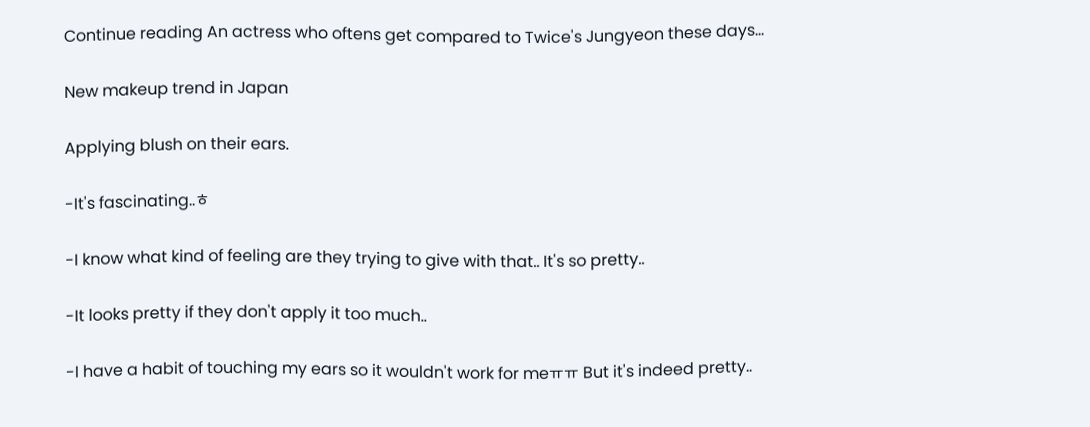Continue reading An actress who oftens get compared to Twice's Jungyeon these days...

New makeup trend in Japan

Applying blush on their ears.

-It's fascinating..ㅎ

-I know what kind of feeling are they trying to give with that.. It's so pretty..

-It looks pretty if they don't apply it too much..

-I have a habit of touching my ears so it wouldn't work for meㅠㅠ But it's indeed pretty..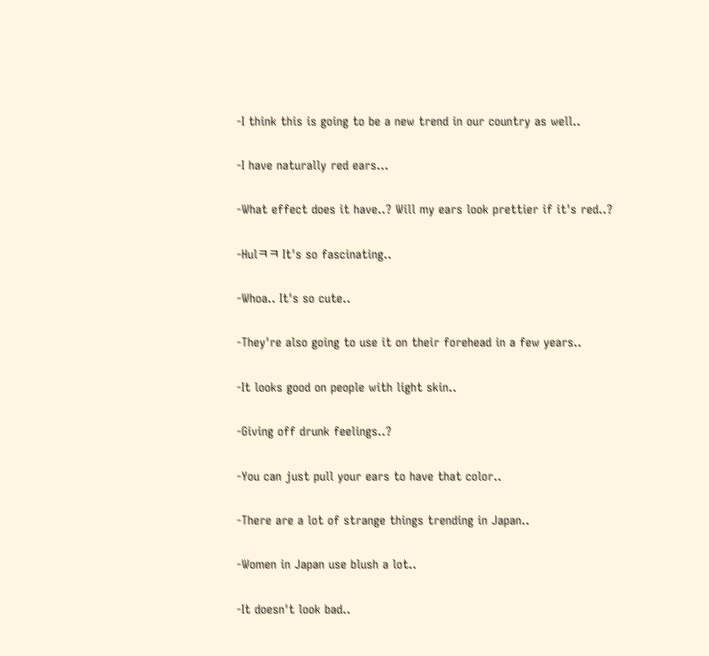-I think this is going to be a new trend in our country as well..

-I have naturally red ears...

-What effect does it have..? Will my ears look prettier if it's red..?

-Hulㅋㅋ It's so fascinating..

-Whoa.. It's so cute..

-They're also going to use it on their forehead in a few years..

-It looks good on people with light skin..

-Giving off drunk feelings..?

-You can just pull your ears to have that color..

-There are a lot of strange things trending in Japan..

-Women in Japan use blush a lot..

-It doesn't look bad..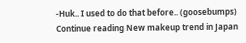-Huk.. I used to do that before.. (goosebumps)
Continue reading New makeup trend in Japan